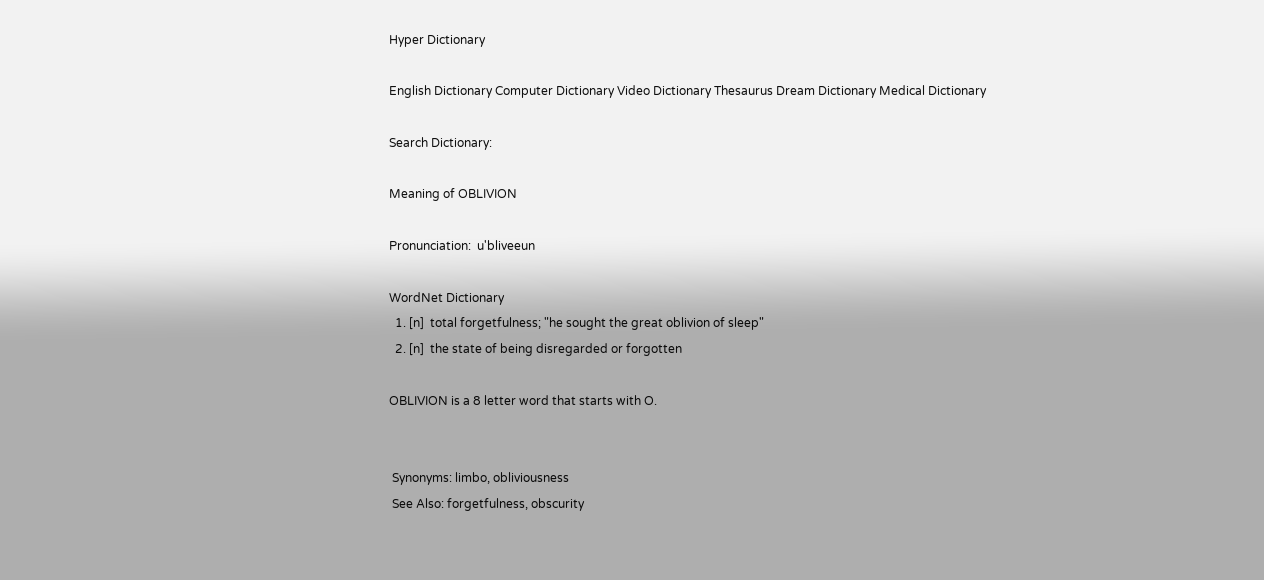Hyper Dictionary

English Dictionary Computer Dictionary Video Dictionary Thesaurus Dream Dictionary Medical Dictionary

Search Dictionary:

Meaning of OBLIVION

Pronunciation:  u'bliveeun

WordNet Dictionary
  1. [n]  total forgetfulness; "he sought the great oblivion of sleep"
  2. [n]  the state of being disregarded or forgotten

OBLIVION is a 8 letter word that starts with O.


 Synonyms: limbo, obliviousness
 See Also: forgetfulness, obscurity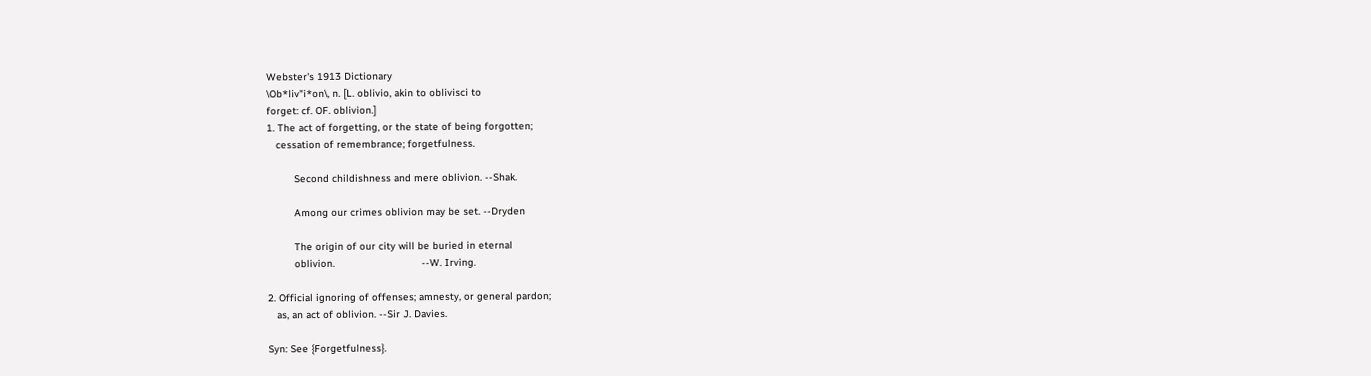Webster's 1913 Dictionary
\Ob*liv"i*on\, n. [L. oblivio, akin to oblivisci to
forget: cf. OF. oblivion.]
1. The act of forgetting, or the state of being forgotten;
   cessation of remembrance; forgetfulness.

         Second childishness and mere oblivion. --Shak.

         Among our crimes oblivion may be set. --Dryden

         The origin of our city will be buried in eternal
         oblivion.                             --W. Irving.

2. Official ignoring of offenses; amnesty, or general pardon;
   as, an act of oblivion. --Sir J. Davies.

Syn: See {Forgetfulness}.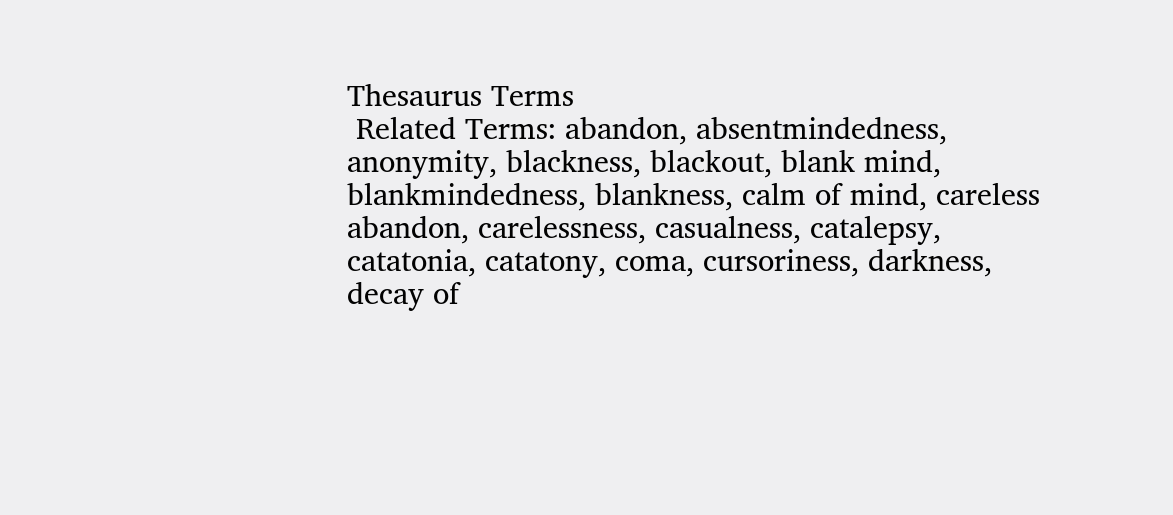Thesaurus Terms
 Related Terms: abandon, absentmindedness, anonymity, blackness, blackout, blank mind, blankmindedness, blankness, calm of mind, careless abandon, carelessness, casualness, catalepsy, catatonia, catatony, coma, cursoriness, darkness, decay of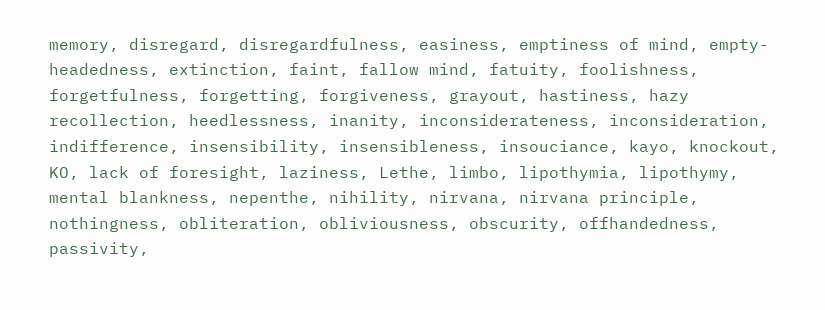memory, disregard, disregardfulness, easiness, emptiness of mind, empty-headedness, extinction, faint, fallow mind, fatuity, foolishness, forgetfulness, forgetting, forgiveness, grayout, hastiness, hazy recollection, heedlessness, inanity, inconsiderateness, inconsideration, indifference, insensibility, insensibleness, insouciance, kayo, knockout, KO, lack of foresight, laziness, Lethe, limbo, lipothymia, lipothymy, mental blankness, nepenthe, nihility, nirvana, nirvana principle, nothingness, obliteration, obliviousness, obscurity, offhandedness, passivity,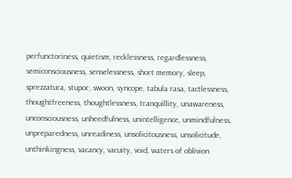perfunctoriness, quietism, recklessness, regardlessness, semiconsciousness, senselessness, short memory, sleep, sprezzatura, stupor, swoon, syncope, tabula rasa, tactlessness, thoughtfreeness, thoughtlessness, tranquillity, unawareness, unconsciousness, unheedfulness, unintelligence, unmindfulness, unpreparedness, unreadiness, unsolicitousness, unsolicitude, unthinkingness, vacancy, vacuity, void, waters of oblivion